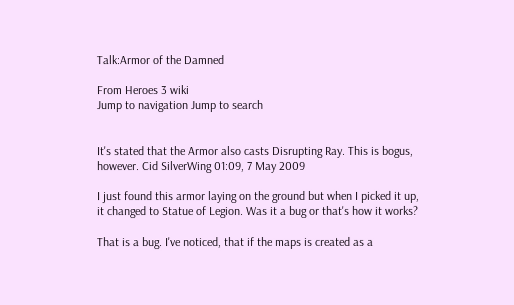Talk:Armor of the Damned

From Heroes 3 wiki
Jump to navigation Jump to search


It's stated that the Armor also casts Disrupting Ray. This is bogus, however. Cid SilverWing 01:09, 7 May 2009

I just found this armor laying on the ground but when I picked it up, it changed to Statue of Legion. Was it a bug or that's how it works?

That is a bug. I've noticed, that if the maps is created as a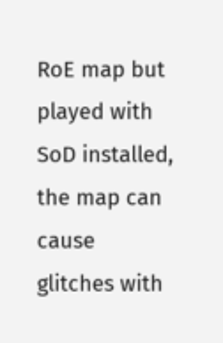RoE map but played with SoD installed, the map can cause glitches with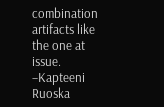combination artifacts like the one at issue. –Kapteeni Ruoska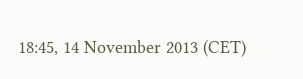18:45, 14 November 2013 (CET)